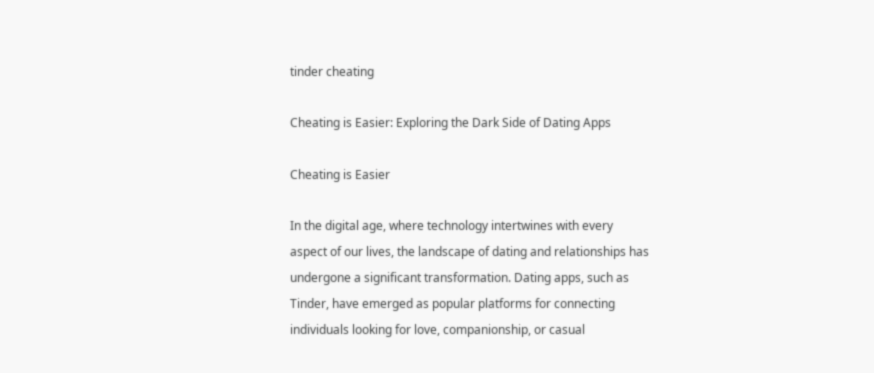tinder cheating

Cheating is Easier: Exploring the Dark Side of Dating Apps

Cheating is Easier

In the digital age, where technology intertwines with every aspect of our lives, the landscape of dating and relationships has undergone a significant transformation. Dating apps, such as Tinder, have emerged as popular platforms for connecting individuals looking for love, companionship, or casual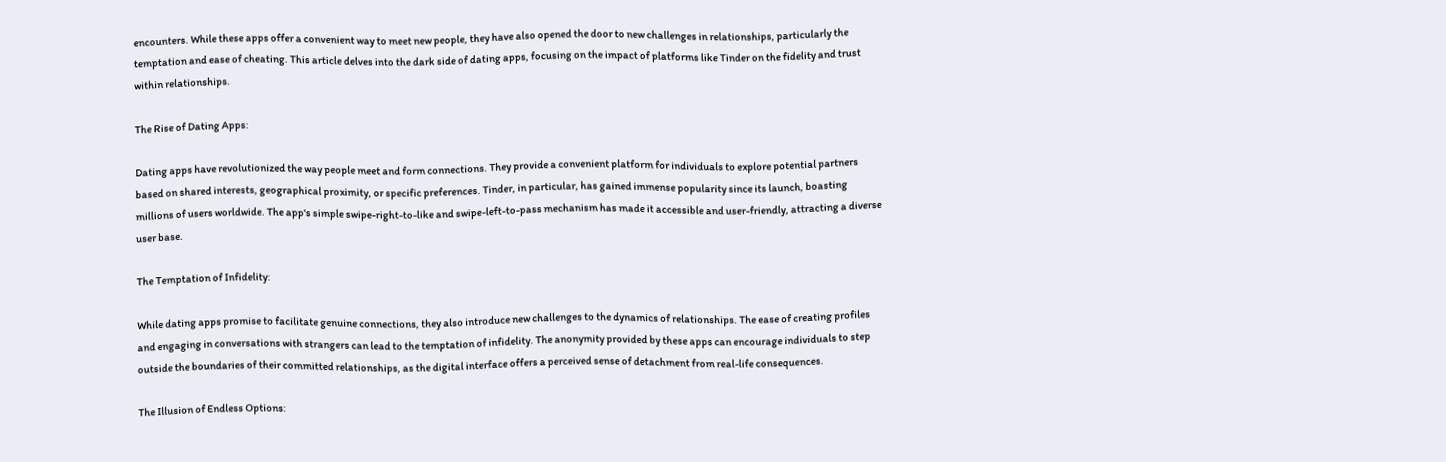encounters. While these apps offer a convenient way to meet new people, they have also opened the door to new challenges in relationships, particularly the temptation and ease of cheating. This article delves into the dark side of dating apps, focusing on the impact of platforms like Tinder on the fidelity and trust within relationships.

The Rise of Dating Apps:

Dating apps have revolutionized the way people meet and form connections. They provide a convenient platform for individuals to explore potential partners based on shared interests, geographical proximity, or specific preferences. Tinder, in particular, has gained immense popularity since its launch, boasting millions of users worldwide. The app's simple swipe-right-to-like and swipe-left-to-pass mechanism has made it accessible and user-friendly, attracting a diverse user base.

The Temptation of Infidelity:

While dating apps promise to facilitate genuine connections, they also introduce new challenges to the dynamics of relationships. The ease of creating profiles and engaging in conversations with strangers can lead to the temptation of infidelity. The anonymity provided by these apps can encourage individuals to step outside the boundaries of their committed relationships, as the digital interface offers a perceived sense of detachment from real-life consequences.

The Illusion of Endless Options: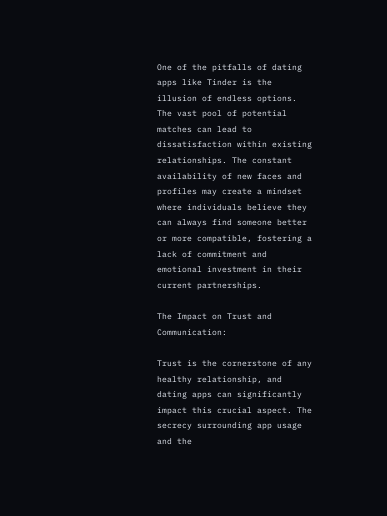One of the pitfalls of dating apps like Tinder is the illusion of endless options. The vast pool of potential matches can lead to dissatisfaction within existing relationships. The constant availability of new faces and profiles may create a mindset where individuals believe they can always find someone better or more compatible, fostering a lack of commitment and emotional investment in their current partnerships.

The Impact on Trust and Communication:

Trust is the cornerstone of any healthy relationship, and dating apps can significantly impact this crucial aspect. The secrecy surrounding app usage and the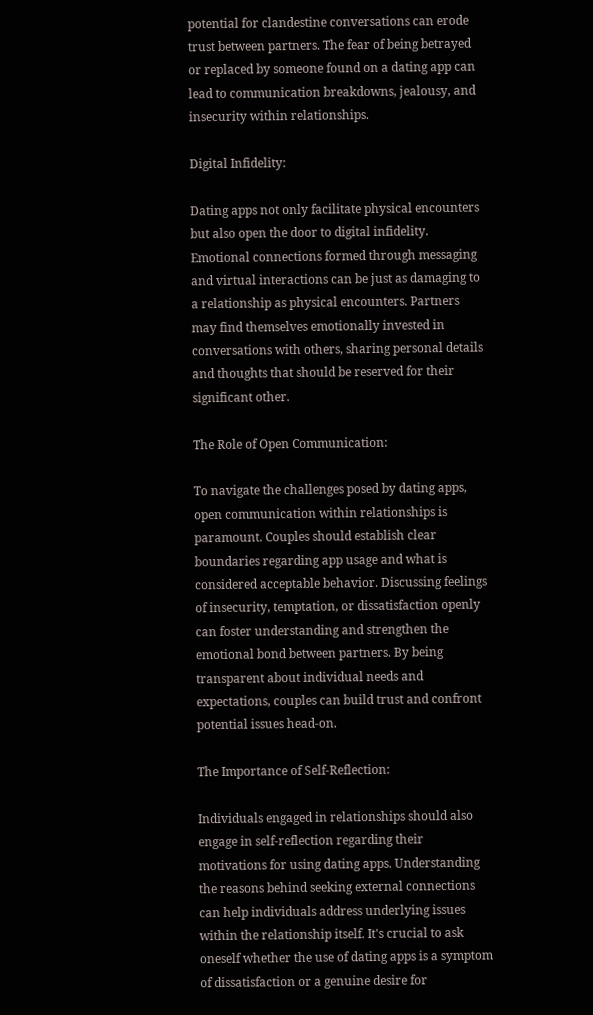potential for clandestine conversations can erode trust between partners. The fear of being betrayed or replaced by someone found on a dating app can lead to communication breakdowns, jealousy, and insecurity within relationships.

Digital Infidelity:

Dating apps not only facilitate physical encounters but also open the door to digital infidelity. Emotional connections formed through messaging and virtual interactions can be just as damaging to a relationship as physical encounters. Partners may find themselves emotionally invested in conversations with others, sharing personal details and thoughts that should be reserved for their significant other.

The Role of Open Communication:

To navigate the challenges posed by dating apps, open communication within relationships is paramount. Couples should establish clear boundaries regarding app usage and what is considered acceptable behavior. Discussing feelings of insecurity, temptation, or dissatisfaction openly can foster understanding and strengthen the emotional bond between partners. By being transparent about individual needs and expectations, couples can build trust and confront potential issues head-on.

The Importance of Self-Reflection:

Individuals engaged in relationships should also engage in self-reflection regarding their motivations for using dating apps. Understanding the reasons behind seeking external connections can help individuals address underlying issues within the relationship itself. It's crucial to ask oneself whether the use of dating apps is a symptom of dissatisfaction or a genuine desire for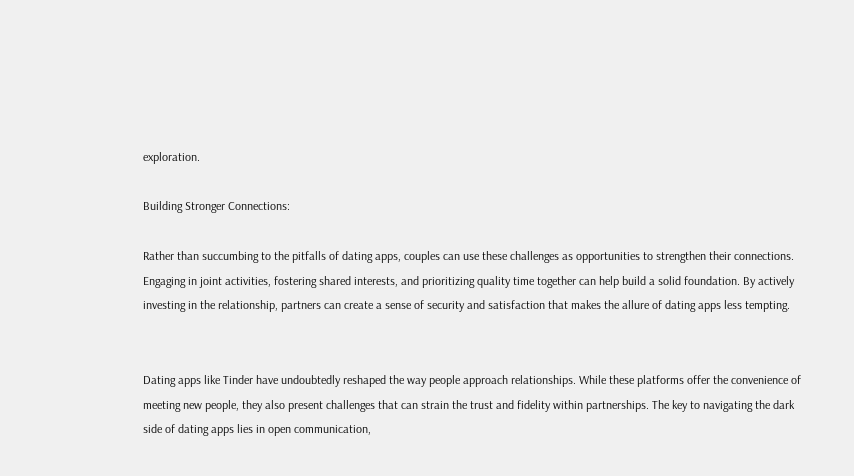exploration.

Building Stronger Connections:

Rather than succumbing to the pitfalls of dating apps, couples can use these challenges as opportunities to strengthen their connections. Engaging in joint activities, fostering shared interests, and prioritizing quality time together can help build a solid foundation. By actively investing in the relationship, partners can create a sense of security and satisfaction that makes the allure of dating apps less tempting.


Dating apps like Tinder have undoubtedly reshaped the way people approach relationships. While these platforms offer the convenience of meeting new people, they also present challenges that can strain the trust and fidelity within partnerships. The key to navigating the dark side of dating apps lies in open communication,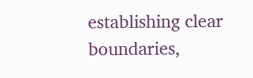establishing clear boundaries,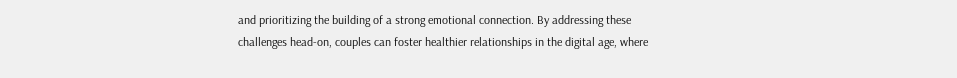and prioritizing the building of a strong emotional connection. By addressing these challenges head-on, couples can foster healthier relationships in the digital age, where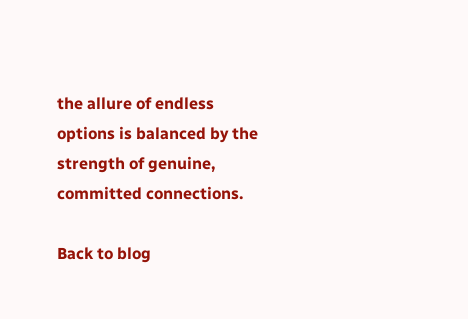the allure of endless options is balanced by the strength of genuine, committed connections.

Back to blog